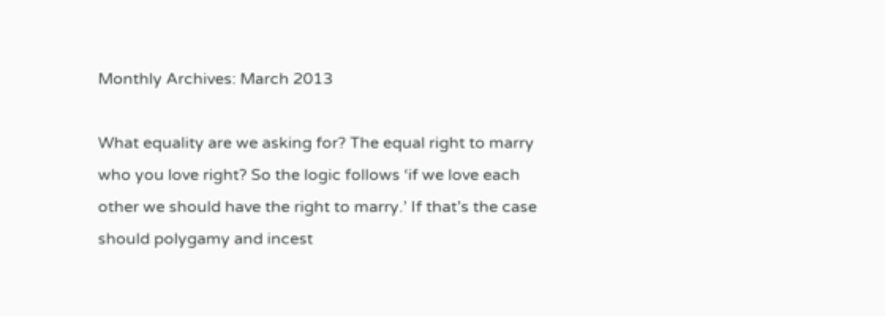Monthly Archives: March 2013

What equality are we asking for? The equal right to marry who you love right? So the logic follows ‘if we love each other we should have the right to marry.’ If that’s the case should polygamy and incest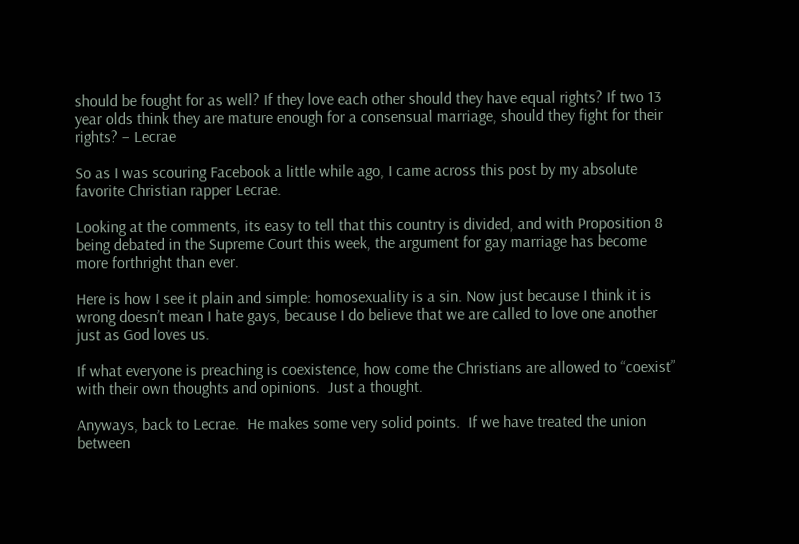should be fought for as well? If they love each other should they have equal rights? If two 13 year olds think they are mature enough for a consensual marriage, should they fight for their rights? – Lecrae

So as I was scouring Facebook a little while ago, I came across this post by my absolute favorite Christian rapper Lecrae.

Looking at the comments, its easy to tell that this country is divided, and with Proposition 8 being debated in the Supreme Court this week, the argument for gay marriage has become more forthright than ever.

Here is how I see it plain and simple: homosexuality is a sin. Now just because I think it is wrong doesn’t mean I hate gays, because I do believe that we are called to love one another just as God loves us.

If what everyone is preaching is coexistence, how come the Christians are allowed to “coexist” with their own thoughts and opinions.  Just a thought.

Anyways, back to Lecrae.  He makes some very solid points.  If we have treated the union between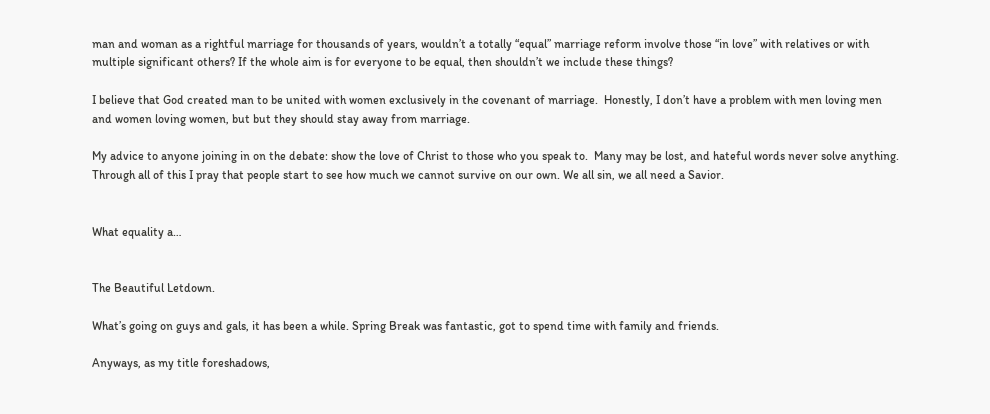man and woman as a rightful marriage for thousands of years, wouldn’t a totally “equal” marriage reform involve those “in love” with relatives or with multiple significant others? If the whole aim is for everyone to be equal, then shouldn’t we include these things?

I believe that God created man to be united with women exclusively in the covenant of marriage.  Honestly, I don’t have a problem with men loving men and women loving women, but but they should stay away from marriage.

My advice to anyone joining in on the debate: show the love of Christ to those who you speak to.  Many may be lost, and hateful words never solve anything.  Through all of this I pray that people start to see how much we cannot survive on our own. We all sin, we all need a Savior.


What equality a…


The Beautiful Letdown.

What’s going on guys and gals, it has been a while. Spring Break was fantastic, got to spend time with family and friends.

Anyways, as my title foreshadows,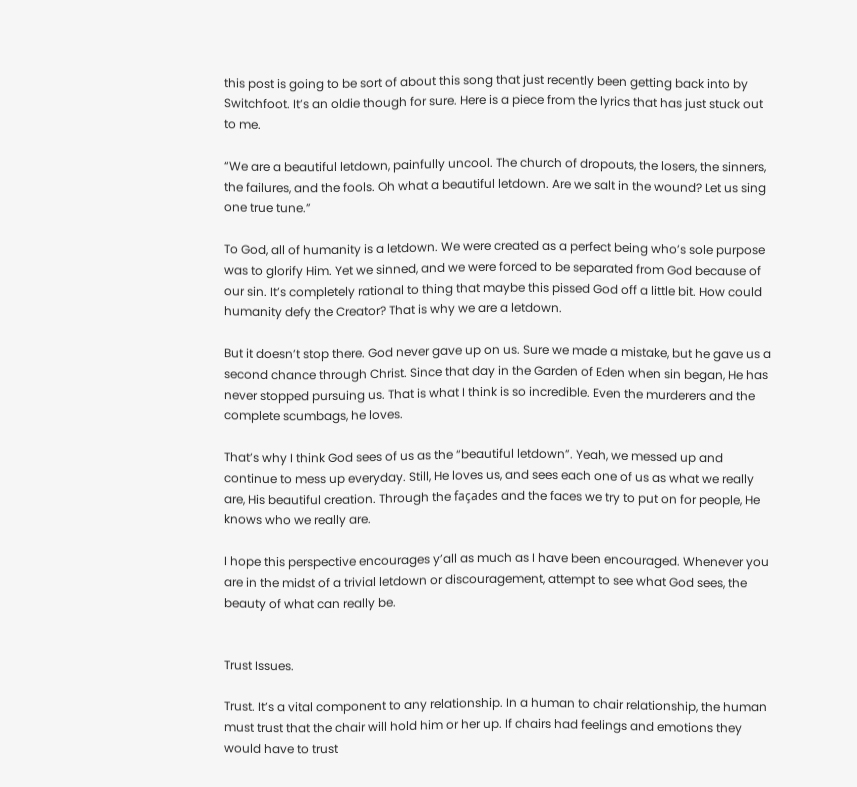this post is going to be sort of about this song that just recently been getting back into by Switchfoot. It’s an oldie though for sure. Here is a piece from the lyrics that has just stuck out to me.

“We are a beautiful letdown, painfully uncool. The church of dropouts, the losers, the sinners, the failures, and the fools. Oh what a beautiful letdown. Are we salt in the wound? Let us sing one true tune.”

To God, all of humanity is a letdown. We were created as a perfect being who’s sole purpose was to glorify Him. Yet we sinned, and we were forced to be separated from God because of our sin. It’s completely rational to thing that maybe this pissed God off a little bit. How could humanity defy the Creator? That is why we are a letdown.

But it doesn’t stop there. God never gave up on us. Sure we made a mistake, but he gave us a second chance through Christ. Since that day in the Garden of Eden when sin began, He has never stopped pursuing us. That is what I think is so incredible. Even the murderers and the complete scumbags, he loves.

That’s why I think God sees of us as the “beautiful letdown”. Yeah, we messed up and continue to mess up everyday. Still, He loves us, and sees each one of us as what we really are, His beautiful creation. Through the façades and the faces we try to put on for people, He knows who we really are.

I hope this perspective encourages y’all as much as I have been encouraged. Whenever you are in the midst of a trivial letdown or discouragement, attempt to see what God sees, the beauty of what can really be.


Trust Issues.

Trust. It’s a vital component to any relationship. In a human to chair relationship, the human must trust that the chair will hold him or her up. If chairs had feelings and emotions they would have to trust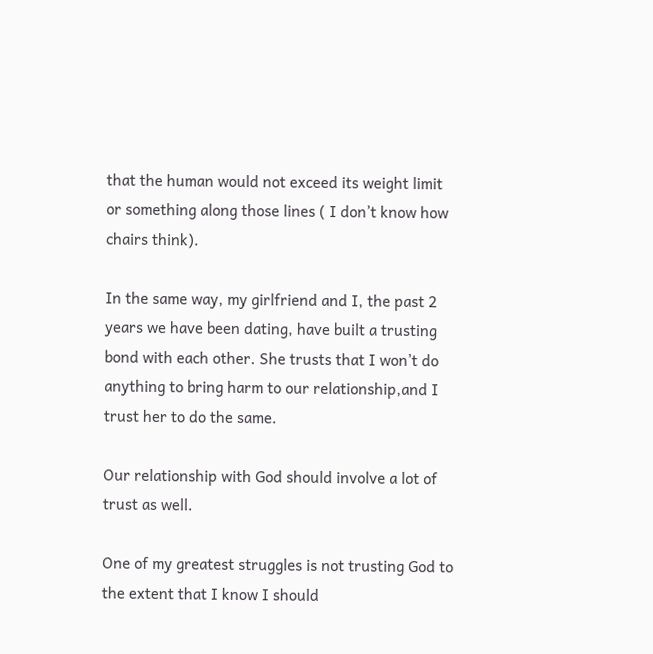that the human would not exceed its weight limit or something along those lines ( I don’t know how chairs think).

In the same way, my girlfriend and I, the past 2 years we have been dating, have built a trusting bond with each other. She trusts that I won’t do anything to bring harm to our relationship,and I trust her to do the same.

Our relationship with God should involve a lot of trust as well.

One of my greatest struggles is not trusting God to the extent that I know I should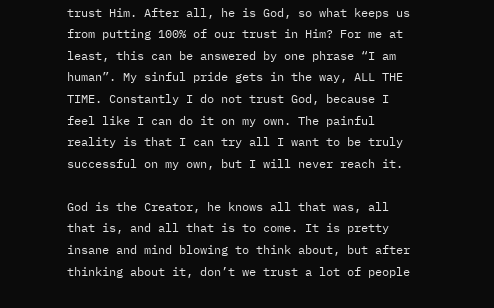trust Him. After all, he is God, so what keeps us from putting 100% of our trust in Him? For me at least, this can be answered by one phrase “I am human”. My sinful pride gets in the way, ALL THE TIME. Constantly I do not trust God, because I feel like I can do it on my own. The painful reality is that I can try all I want to be truly successful on my own, but I will never reach it.

God is the Creator, he knows all that was, all that is, and all that is to come. It is pretty insane and mind blowing to think about, but after thinking about it, don’t we trust a lot of people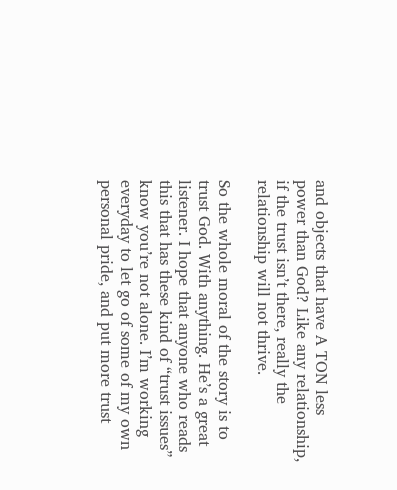and objects that have A TON less power than God? Like any relationship, if the trust isn’t there, really the relationship will not thrive.

So the whole moral of the story is to trust God. With anything. He’s a great listener. I hope that anyone who reads this that has these kind of “trust issues” know you’re not alone. I’m working everyday to let go of some of my own personal pride, and put more trust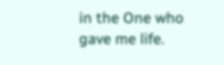in the One who gave me life.